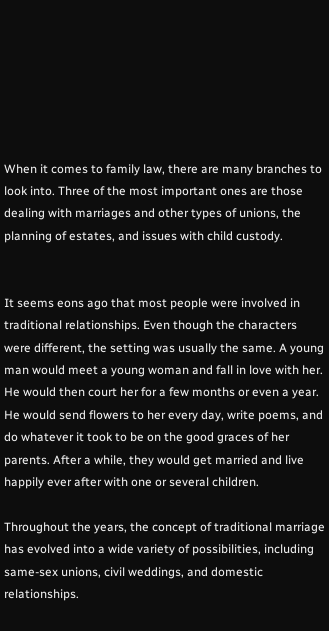When it comes to family law, there are many branches to look into. Three of the most important ones are those dealing with marriages and other types of unions, the planning of estates, and issues with child custody.


It seems eons ago that most people were involved in traditional relationships. Even though the characters were different, the setting was usually the same. A young man would meet a young woman and fall in love with her. He would then court her for a few months or even a year. He would send flowers to her every day, write poems, and do whatever it took to be on the good graces of her parents. After a while, they would get married and live happily ever after with one or several children.

Throughout the years, the concept of traditional marriage has evolved into a wide variety of possibilities, including same-sex unions, civil weddings, and domestic relationships.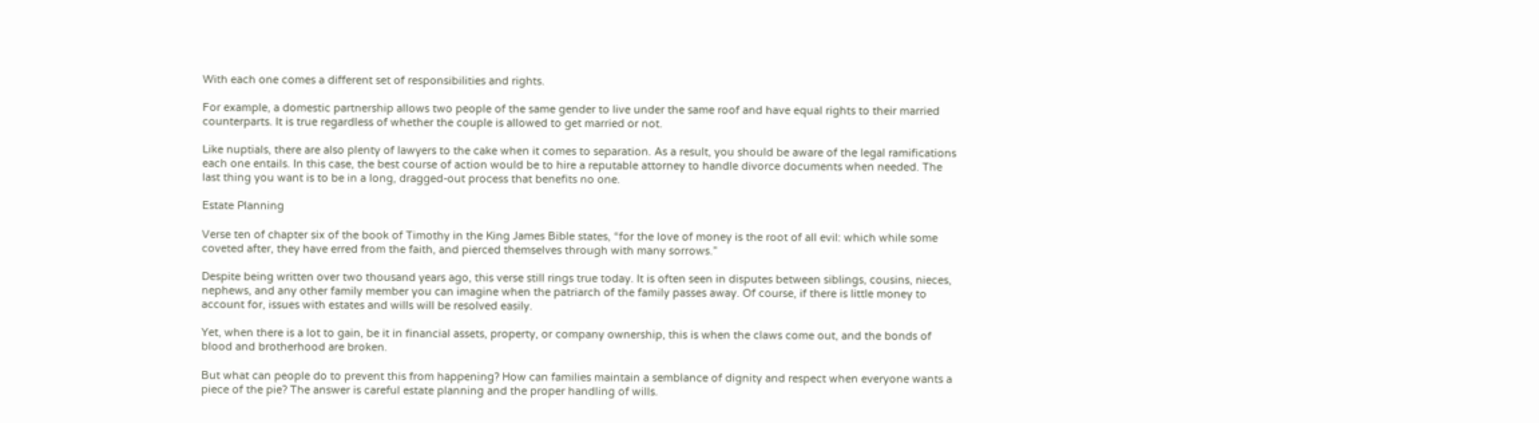With each one comes a different set of responsibilities and rights.

For example, a domestic partnership allows two people of the same gender to live under the same roof and have equal rights to their married counterparts. It is true regardless of whether the couple is allowed to get married or not.

Like nuptials, there are also plenty of lawyers to the cake when it comes to separation. As a result, you should be aware of the legal ramifications each one entails. In this case, the best course of action would be to hire a reputable attorney to handle divorce documents when needed. The last thing you want is to be in a long, dragged-out process that benefits no one.

Estate Planning

Verse ten of chapter six of the book of Timothy in the King James Bible states, “for the love of money is the root of all evil: which while some coveted after, they have erred from the faith, and pierced themselves through with many sorrows.”

Despite being written over two thousand years ago, this verse still rings true today. It is often seen in disputes between siblings, cousins, nieces, nephews, and any other family member you can imagine when the patriarch of the family passes away. Of course, if there is little money to account for, issues with estates and wills will be resolved easily.

Yet, when there is a lot to gain, be it in financial assets, property, or company ownership, this is when the claws come out, and the bonds of blood and brotherhood are broken.

But what can people do to prevent this from happening? How can families maintain a semblance of dignity and respect when everyone wants a piece of the pie? The answer is careful estate planning and the proper handling of wills.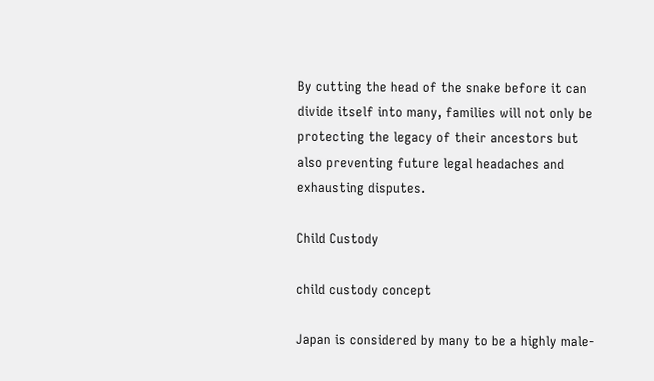By cutting the head of the snake before it can divide itself into many, families will not only be protecting the legacy of their ancestors but also preventing future legal headaches and exhausting disputes.

Child Custody

child custody concept

Japan is considered by many to be a highly male-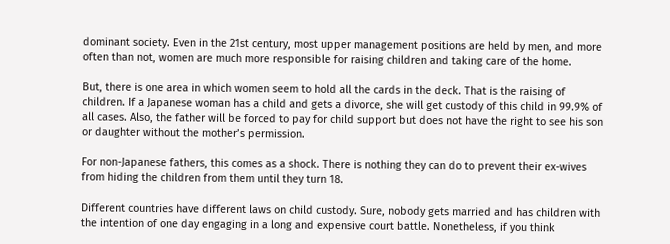dominant society. Even in the 21st century, most upper management positions are held by men, and more often than not, women are much more responsible for raising children and taking care of the home.

But, there is one area in which women seem to hold all the cards in the deck. That is the raising of children. If a Japanese woman has a child and gets a divorce, she will get custody of this child in 99.9% of all cases. Also, the father will be forced to pay for child support but does not have the right to see his son or daughter without the mother’s permission.

For non-Japanese fathers, this comes as a shock. There is nothing they can do to prevent their ex-wives from hiding the children from them until they turn 18.

Different countries have different laws on child custody. Sure, nobody gets married and has children with the intention of one day engaging in a long and expensive court battle. Nonetheless, if you think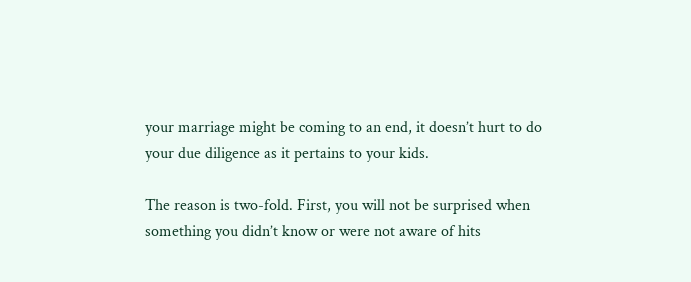your marriage might be coming to an end, it doesn’t hurt to do your due diligence as it pertains to your kids.

The reason is two-fold. First, you will not be surprised when something you didn’t know or were not aware of hits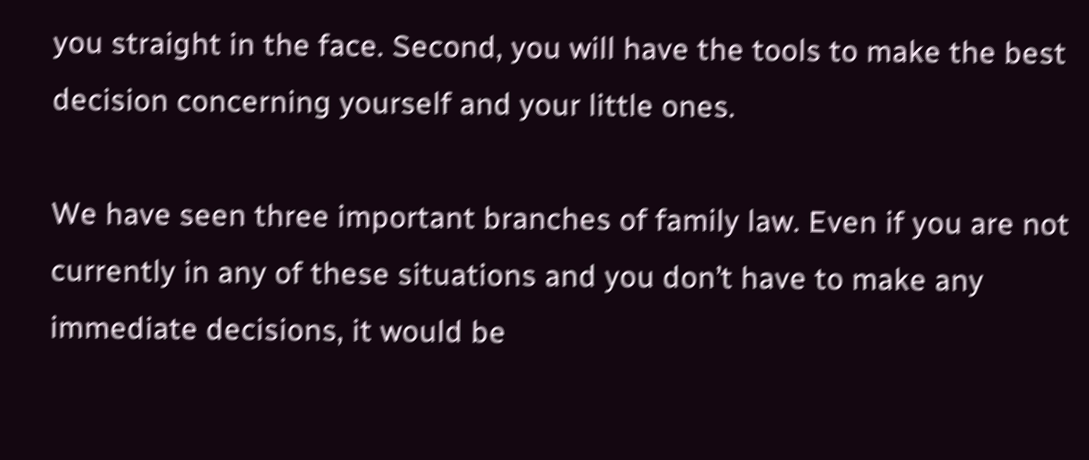you straight in the face. Second, you will have the tools to make the best decision concerning yourself and your little ones.

We have seen three important branches of family law. Even if you are not currently in any of these situations and you don’t have to make any immediate decisions, it would be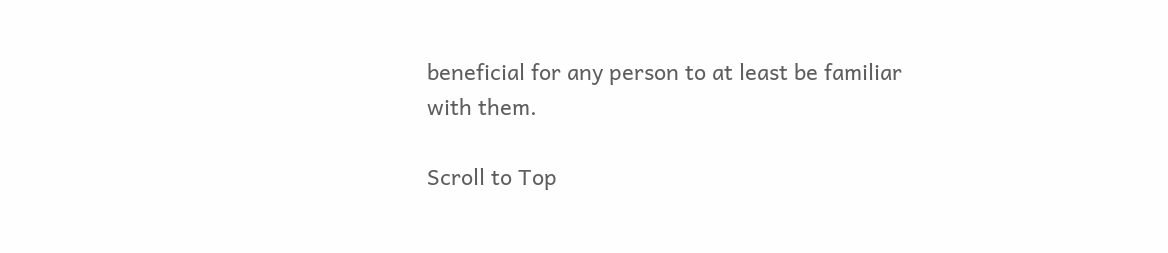beneficial for any person to at least be familiar with them.

Scroll to Top